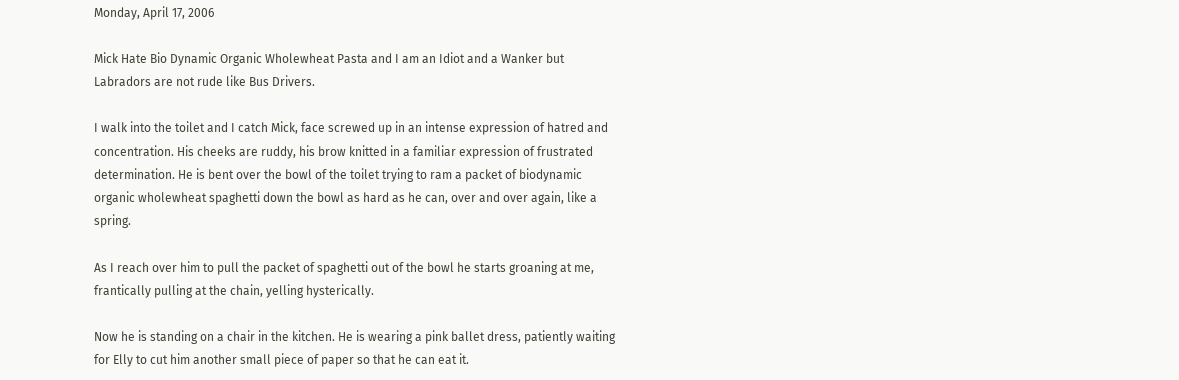Monday, April 17, 2006

Mick Hate Bio Dynamic Organic Wholewheat Pasta and I am an Idiot and a Wanker but Labradors are not rude like Bus Drivers.

I walk into the toilet and I catch Mick, face screwed up in an intense expression of hatred and concentration. His cheeks are ruddy, his brow knitted in a familiar expression of frustrated determination. He is bent over the bowl of the toilet trying to ram a packet of biodynamic organic wholewheat spaghetti down the bowl as hard as he can, over and over again, like a spring.

As I reach over him to pull the packet of spaghetti out of the bowl he starts groaning at me, frantically pulling at the chain, yelling hysterically.

Now he is standing on a chair in the kitchen. He is wearing a pink ballet dress, patiently waiting for Elly to cut him another small piece of paper so that he can eat it.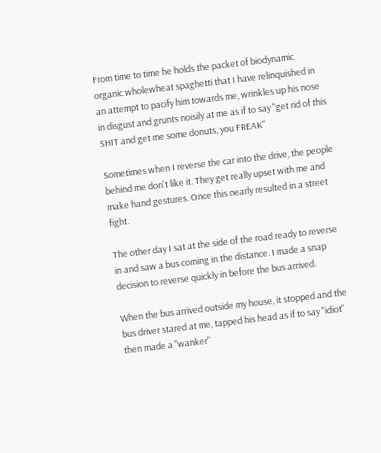From time to time he holds the packet of biodynamic organic wholewheat spaghetti that I have relinquished in an attempt to pacify him towards me, wrinkles up his nose in disgust and grunts noisily at me as if to say "get rid of this SHIT and get me some donuts, you FREAK"

Sometimes when I reverse the car into the drive, the people behind me don't like it. They get really upset with me and make hand gestures. Once this nearly resulted in a street fight.

The other day I sat at the side of the road ready to reverse in and saw a bus coming in the distance. I made a snap decision to reverse quickly in before the bus arrived.

When the bus arrived outside my house, it stopped and the bus driver stared at me, tapped his head as if to say "idiot" then made a "wanker"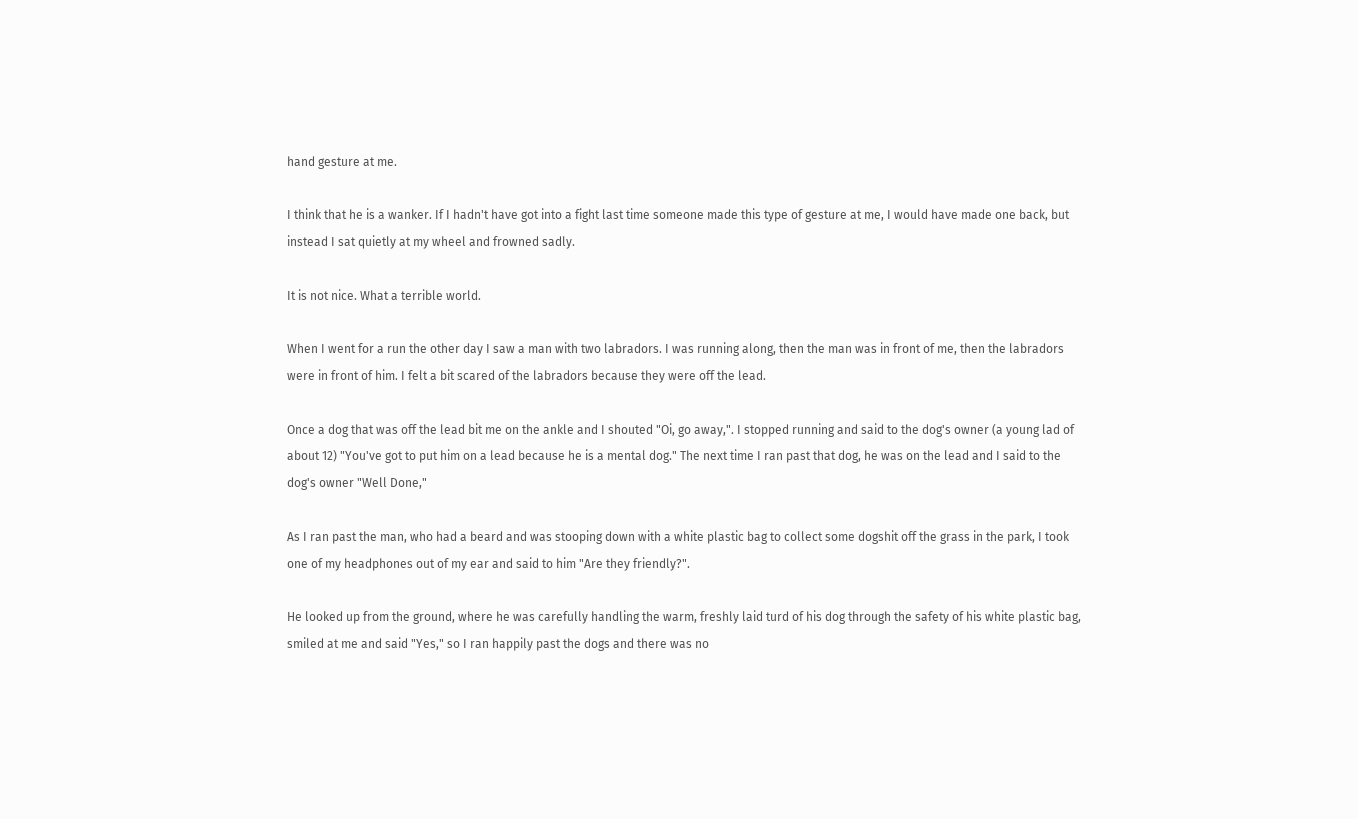hand gesture at me.

I think that he is a wanker. If I hadn't have got into a fight last time someone made this type of gesture at me, I would have made one back, but instead I sat quietly at my wheel and frowned sadly.

It is not nice. What a terrible world.

When I went for a run the other day I saw a man with two labradors. I was running along, then the man was in front of me, then the labradors were in front of him. I felt a bit scared of the labradors because they were off the lead.

Once a dog that was off the lead bit me on the ankle and I shouted "Oi, go away,". I stopped running and said to the dog's owner (a young lad of about 12) "You've got to put him on a lead because he is a mental dog." The next time I ran past that dog, he was on the lead and I said to the dog's owner "Well Done,"

As I ran past the man, who had a beard and was stooping down with a white plastic bag to collect some dogshit off the grass in the park, I took one of my headphones out of my ear and said to him "Are they friendly?".

He looked up from the ground, where he was carefully handling the warm, freshly laid turd of his dog through the safety of his white plastic bag, smiled at me and said "Yes," so I ran happily past the dogs and there was no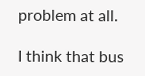problem at all.

I think that bus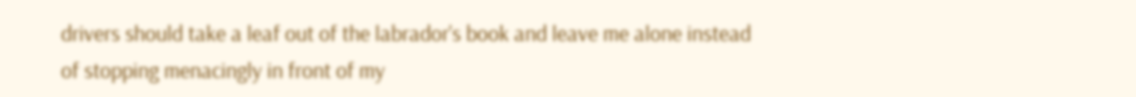drivers should take a leaf out of the labrador's book and leave me alone instead of stopping menacingly in front of my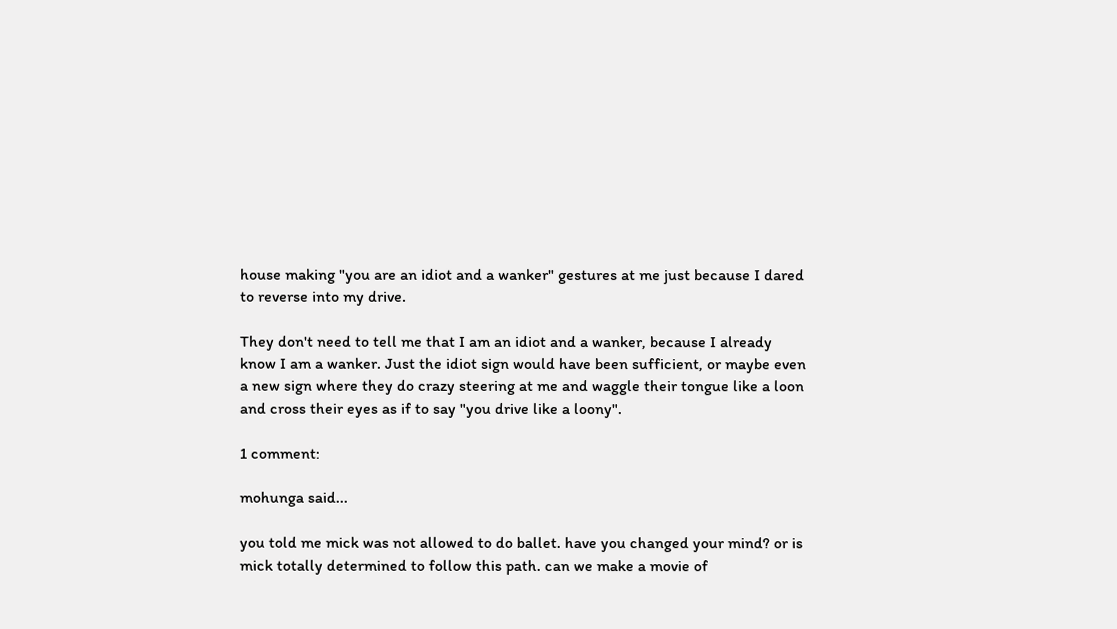house making "you are an idiot and a wanker" gestures at me just because I dared to reverse into my drive.

They don't need to tell me that I am an idiot and a wanker, because I already know I am a wanker. Just the idiot sign would have been sufficient, or maybe even a new sign where they do crazy steering at me and waggle their tongue like a loon and cross their eyes as if to say "you drive like a loony".

1 comment:

mohunga said...

you told me mick was not allowed to do ballet. have you changed your mind? or is mick totally determined to follow this path. can we make a movie of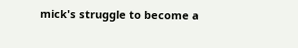mick's struggle to become a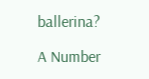ballerina?

A Number